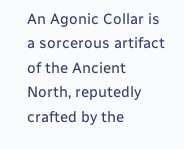An Agonic Collar is a sorcerous artifact of the Ancient North, reputedly crafted by the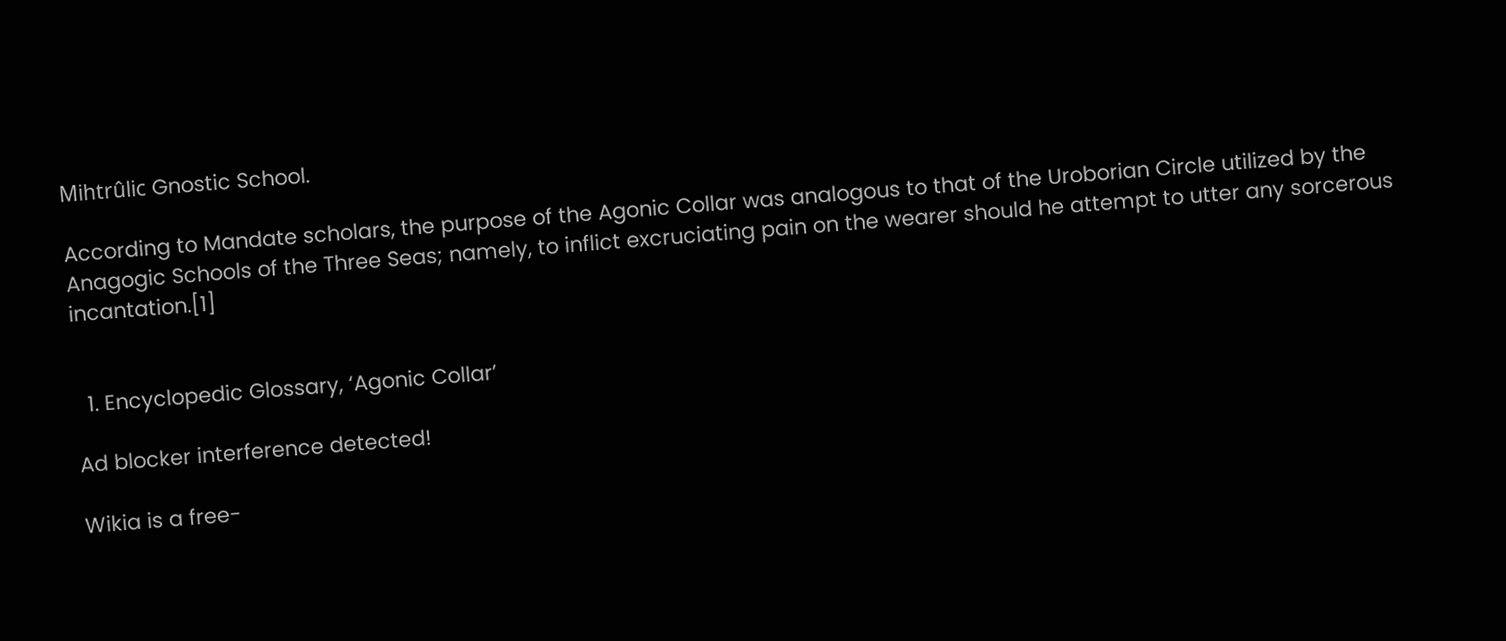Mihtrûlic Gnostic School.

According to Mandate scholars, the purpose of the Agonic Collar was analogous to that of the Uroborian Circle utilized by the Anagogic Schools of the Three Seas; namely, to inflict excruciating pain on the wearer should he attempt to utter any sorcerous incantation.[1]


  1. Encyclopedic Glossary, ‘Agonic Collar’

Ad blocker interference detected!

Wikia is a free-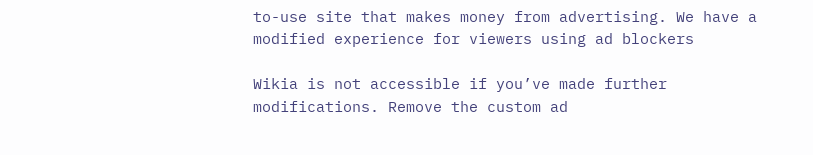to-use site that makes money from advertising. We have a modified experience for viewers using ad blockers

Wikia is not accessible if you’ve made further modifications. Remove the custom ad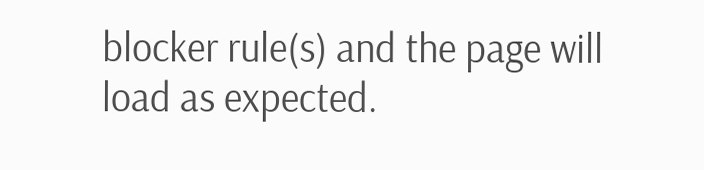blocker rule(s) and the page will load as expected.